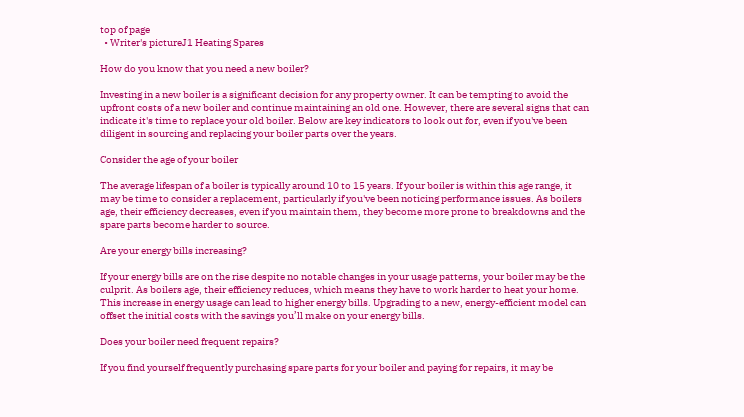top of page
  • Writer's pictureJ1 Heating Spares

How do you know that you need a new boiler?

Investing in a new boiler is a significant decision for any property owner. It can be tempting to avoid the upfront costs of a new boiler and continue maintaining an old one. However, there are several signs that can indicate it's time to replace your old boiler. Below are key indicators to look out for, even if you've been diligent in sourcing and replacing your boiler parts over the years.

Consider the age of your boiler

The average lifespan of a boiler is typically around 10 to 15 years. If your boiler is within this age range, it may be time to consider a replacement, particularly if you've been noticing performance issues. As boilers age, their efficiency decreases, even if you maintain them, they become more prone to breakdowns and the spare parts become harder to source.

Are your energy bills increasing?

If your energy bills are on the rise despite no notable changes in your usage patterns, your boiler may be the culprit. As boilers age, their efficiency reduces, which means they have to work harder to heat your home. This increase in energy usage can lead to higher energy bills. Upgrading to a new, energy-efficient model can offset the initial costs with the savings you’ll make on your energy bills.

Does your boiler need frequent repairs?

If you find yourself frequently purchasing spare parts for your boiler and paying for repairs, it may be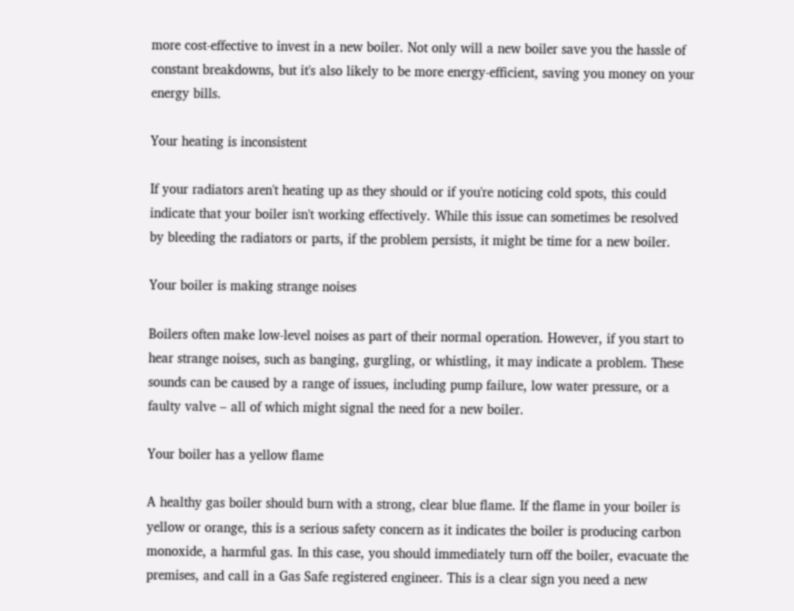more cost-effective to invest in a new boiler. Not only will a new boiler save you the hassle of constant breakdowns, but it's also likely to be more energy-efficient, saving you money on your energy bills.

Your heating is inconsistent

If your radiators aren't heating up as they should or if you're noticing cold spots, this could indicate that your boiler isn't working effectively. While this issue can sometimes be resolved by bleeding the radiators or parts, if the problem persists, it might be time for a new boiler.

Your boiler is making strange noises

Boilers often make low-level noises as part of their normal operation. However, if you start to hear strange noises, such as banging, gurgling, or whistling, it may indicate a problem. These sounds can be caused by a range of issues, including pump failure, low water pressure, or a faulty valve – all of which might signal the need for a new boiler.

Your boiler has a yellow flame

A healthy gas boiler should burn with a strong, clear blue flame. If the flame in your boiler is yellow or orange, this is a serious safety concern as it indicates the boiler is producing carbon monoxide, a harmful gas. In this case, you should immediately turn off the boiler, evacuate the premises, and call in a Gas Safe registered engineer. This is a clear sign you need a new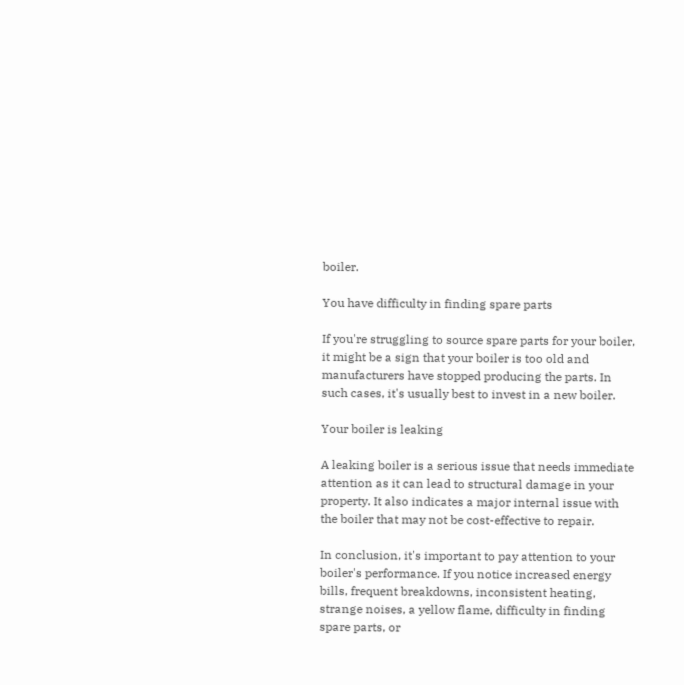boiler.

You have difficulty in finding spare parts

If you're struggling to source spare parts for your boiler, it might be a sign that your boiler is too old and manufacturers have stopped producing the parts. In such cases, it's usually best to invest in a new boiler.

Your boiler is leaking

A leaking boiler is a serious issue that needs immediate attention as it can lead to structural damage in your property. It also indicates a major internal issue with the boiler that may not be cost-effective to repair.

In conclusion, it's important to pay attention to your boiler's performance. If you notice increased energy bills, frequent breakdowns, inconsistent heating, strange noises, a yellow flame, difficulty in finding spare parts, or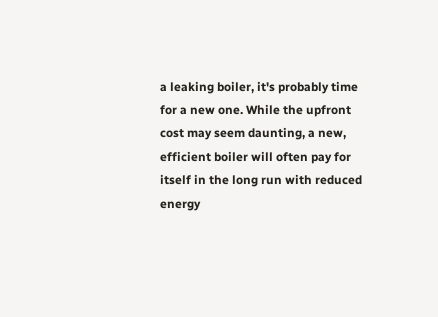a leaking boiler, it's probably time for a new one. While the upfront cost may seem daunting, a new, efficient boiler will often pay for itself in the long run with reduced energy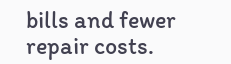bills and fewer repair costs.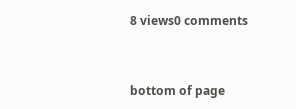8 views0 comments


bottom of page